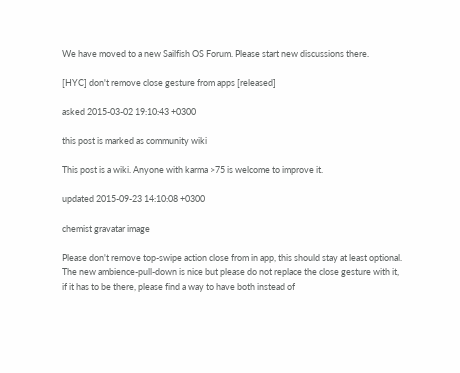We have moved to a new Sailfish OS Forum. Please start new discussions there.

[HYC] don't remove close gesture from apps [released]

asked 2015-03-02 19:10:43 +0300

this post is marked as community wiki

This post is a wiki. Anyone with karma >75 is welcome to improve it.

updated 2015-09-23 14:10:08 +0300

chemist gravatar image

Please don't remove top-swipe action close from in app, this should stay at least optional. The new ambience-pull-down is nice but please do not replace the close gesture with it, if it has to be there, please find a way to have both instead of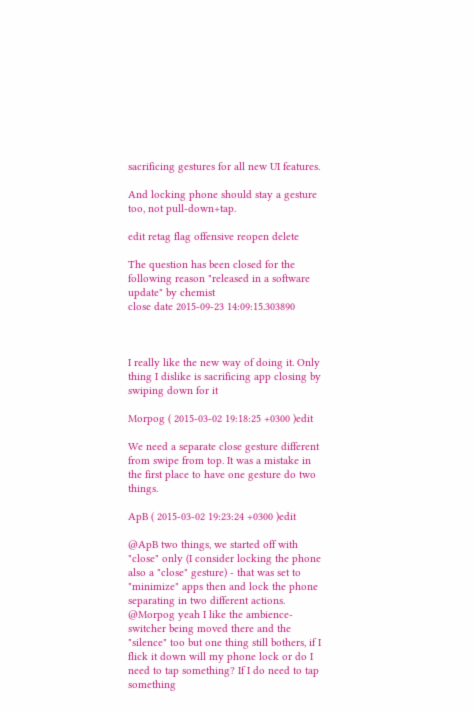sacrificing gestures for all new UI features.

And locking phone should stay a gesture too, not pull-down+tap.

edit retag flag offensive reopen delete

The question has been closed for the following reason "released in a software update" by chemist
close date 2015-09-23 14:09:15.303890



I really like the new way of doing it. Only thing I dislike is sacrificing app closing by swiping down for it

Morpog ( 2015-03-02 19:18:25 +0300 )edit

We need a separate close gesture different from swipe from top. It was a mistake in the first place to have one gesture do two things.

ApB ( 2015-03-02 19:23:24 +0300 )edit

@ApB two things, we started off with "close" only (I consider locking the phone also a "close" gesture) - that was set to "minimize" apps then and lock the phone separating in two different actions. @Morpog yeah I like the ambience-switcher being moved there and the "silence" too but one thing still bothers, if I flick it down will my phone lock or do I need to tap something? If I do need to tap something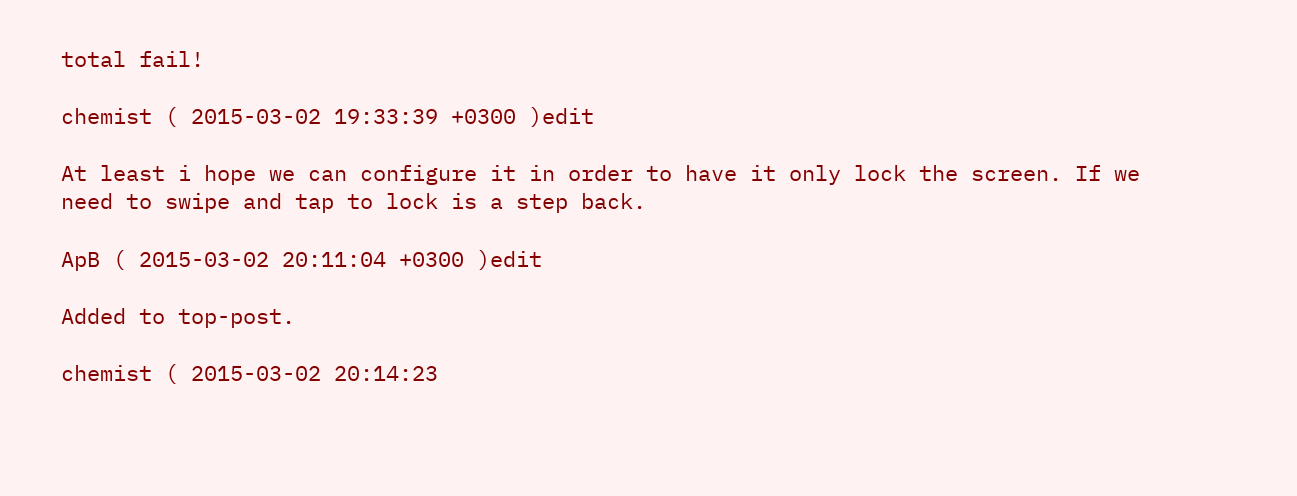total fail!

chemist ( 2015-03-02 19:33:39 +0300 )edit

At least i hope we can configure it in order to have it only lock the screen. If we need to swipe and tap to lock is a step back.

ApB ( 2015-03-02 20:11:04 +0300 )edit

Added to top-post.

chemist ( 2015-03-02 20:14:23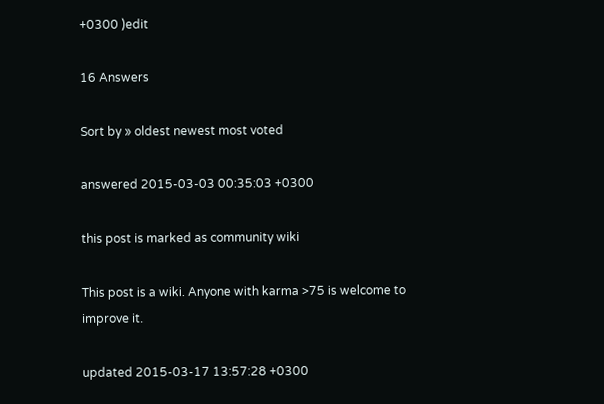+0300 )edit

16 Answers

Sort by » oldest newest most voted

answered 2015-03-03 00:35:03 +0300

this post is marked as community wiki

This post is a wiki. Anyone with karma >75 is welcome to improve it.

updated 2015-03-17 13:57:28 +0300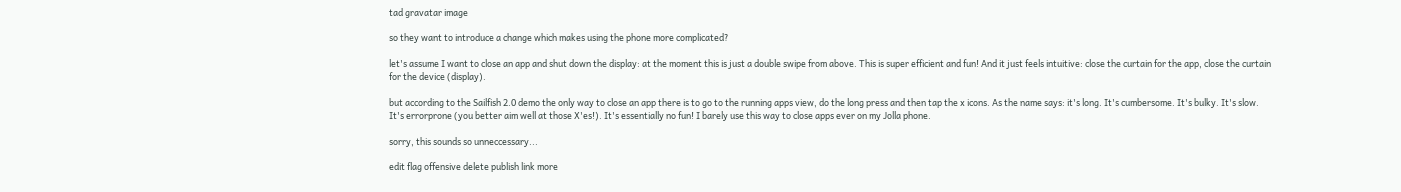tad gravatar image

so they want to introduce a change which makes using the phone more complicated?

let's assume I want to close an app and shut down the display: at the moment this is just a double swipe from above. This is super efficient and fun! And it just feels intuitive: close the curtain for the app, close the curtain for the device (display).

but according to the Sailfish 2.0 demo the only way to close an app there is to go to the running apps view, do the long press and then tap the x icons. As the name says: it's long. It's cumbersome. It's bulky. It's slow. It's errorprone (you better aim well at those X'es!). It's essentially no fun! I barely use this way to close apps ever on my Jolla phone.

sorry, this sounds so unneccessary...

edit flag offensive delete publish link more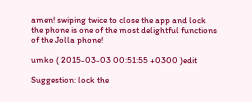amen! swiping twice to close the app and lock the phone is one of the most delightful functions of the Jolla phone!

umko ( 2015-03-03 00:51:55 +0300 )edit

Suggestion: lock the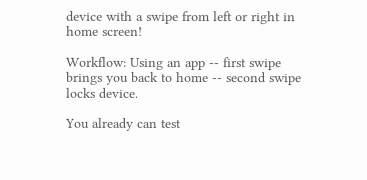device with a swipe from left or right in home screen!

Workflow: Using an app -- first swipe brings you back to home -- second swipe locks device.

You already can test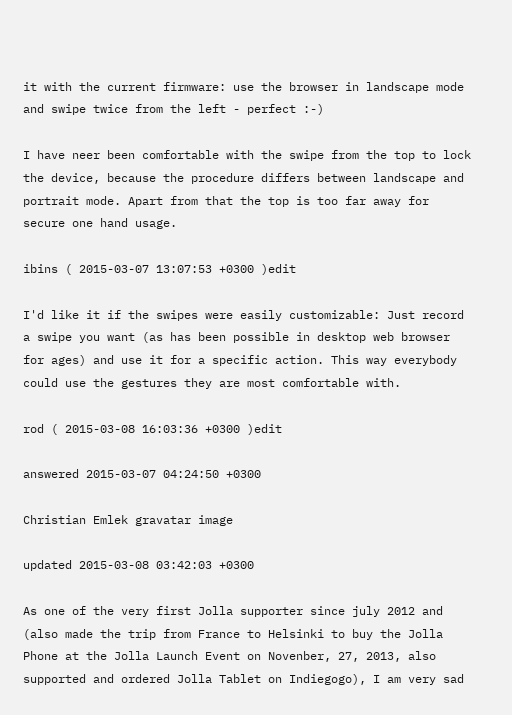it with the current firmware: use the browser in landscape mode and swipe twice from the left - perfect :-)

I have neer been comfortable with the swipe from the top to lock the device, because the procedure differs between landscape and portrait mode. Apart from that the top is too far away for secure one hand usage.

ibins ( 2015-03-07 13:07:53 +0300 )edit

I'd like it if the swipes were easily customizable: Just record a swipe you want (as has been possible in desktop web browser for ages) and use it for a specific action. This way everybody could use the gestures they are most comfortable with.

rod ( 2015-03-08 16:03:36 +0300 )edit

answered 2015-03-07 04:24:50 +0300

Christian Emlek gravatar image

updated 2015-03-08 03:42:03 +0300

As one of the very first Jolla supporter since july 2012 and (also made the trip from France to Helsinki to buy the Jolla Phone at the Jolla Launch Event on Novenber, 27, 2013, also supported and ordered Jolla Tablet on Indiegogo), I am very sad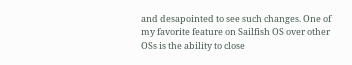and desapointed to see such changes. One of my favorite feature on Sailfish OS over other OSs is the ability to close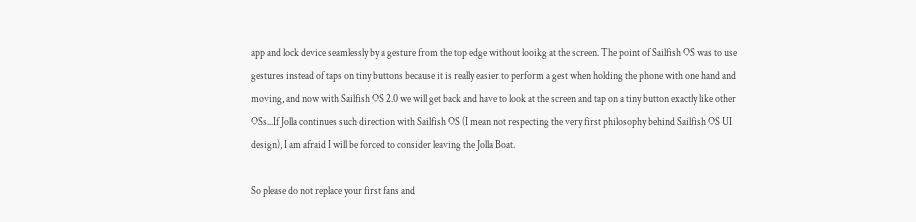app and lock device seamlessly by a gesture from the top edge without looikg at the screen. The point of Sailfish OS was to use gestures instead of taps on tiny buttons because it is really easier to perform a gest when holding the phone with one hand and moving, and now with Sailfish OS 2.0 we will get back and have to look at the screen and tap on a tiny button exactly like other OSs...If Jolla continues such direction with Sailfish OS (I mean not respecting the very first philosophy behind Sailfish OS UI design), I am afraid I will be forced to consider leaving the Jolla Boat.

So please do not replace your first fans and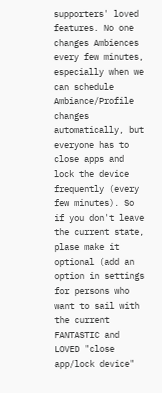supporters' loved features. No one changes Ambiences every few minutes, especially when we can schedule Ambiance/Profile changes automatically, but everyone has to close apps and lock the device frequently (every few minutes). So if you don't leave the current state, plase make it optional (add an option in settings for persons who want to sail with the current FANTASTIC and LOVED "close app/lock device"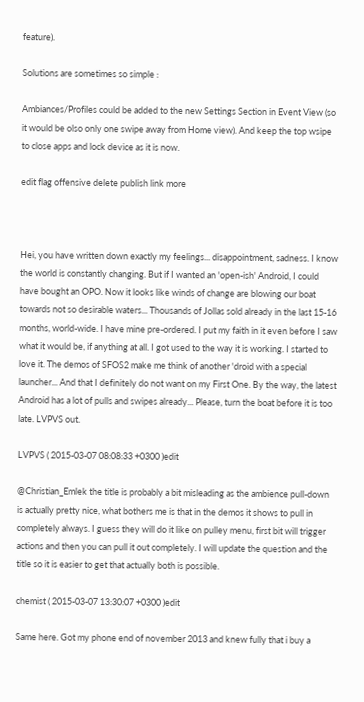feature).

Solutions are sometimes so simple :

Ambiances/Profiles could be added to the new Settings Section in Event View (so it would be olso only one swipe away from Home view). And keep the top wsipe to close apps and lock device as it is now.

edit flag offensive delete publish link more



Hei, you have written down exactly my feelings... disappointment, sadness. I know the world is constantly changing. But if I wanted an 'open-ish' Android, I could have bought an OPO. Now it looks like winds of change are blowing our boat towards not so desirable waters... Thousands of Jollas sold already in the last 15-16 months, world-wide. I have mine pre-ordered. I put my faith in it even before I saw what it would be, if anything at all. I got used to the way it is working. I started to love it. The demos of SFOS2 make me think of another 'droid with a special launcher... And that I definitely do not want on my First One. By the way, the latest Android has a lot of pulls and swipes already... Please, turn the boat before it is too late. LVPVS out.

LVPVS ( 2015-03-07 08:08:33 +0300 )edit

@Christian_Emlek the title is probably a bit misleading as the ambience pull-down is actually pretty nice, what bothers me is that in the demos it shows to pull in completely always. I guess they will do it like on pulley menu, first bit will trigger actions and then you can pull it out completely. I will update the question and the title so it is easier to get that actually both is possible.

chemist ( 2015-03-07 13:30:07 +0300 )edit

Same here. Got my phone end of november 2013 and knew fully that i buy a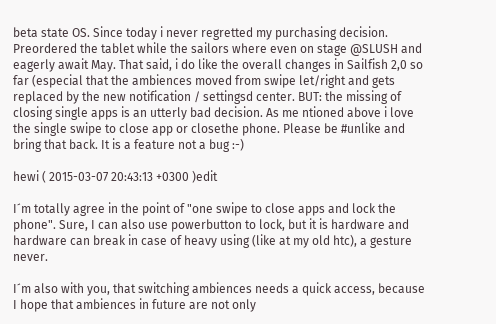beta state OS. Since today i never regretted my purchasing decision. Preordered the tablet while the sailors where even on stage @SLUSH and eagerly await May. That said, i do like the overall changes in Sailfish 2,0 so far (especial that the ambiences moved from swipe let/right and gets replaced by the new notification / settingsd center. BUT: the missing of closing single apps is an utterly bad decision. As me ntioned above i love the single swipe to close app or closethe phone. Please be #unlike and bring that back. It is a feature not a bug :-)

hewi ( 2015-03-07 20:43:13 +0300 )edit

I´m totally agree in the point of "one swipe to close apps and lock the phone". Sure, I can also use powerbutton to lock, but it is hardware and hardware can break in case of heavy using (like at my old htc), a gesture never.

I´m also with you, that switching ambiences needs a quick access, because I hope that ambiences in future are not only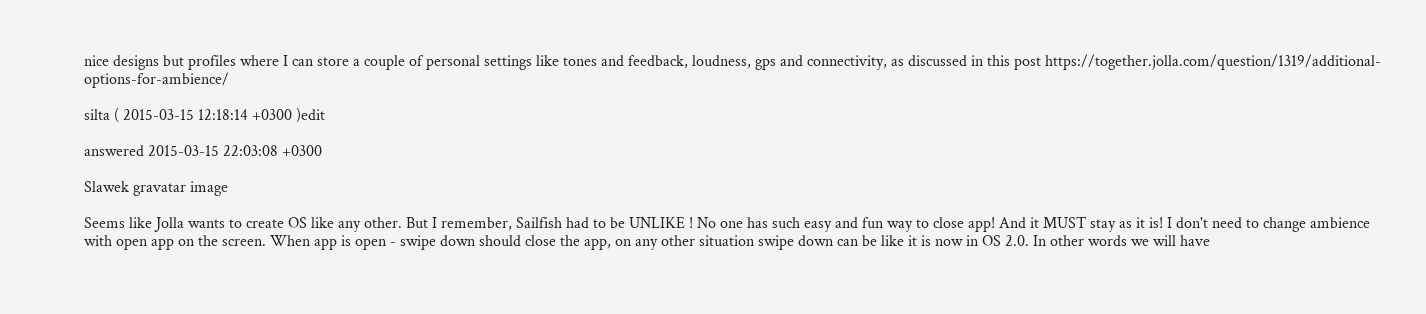nice designs but profiles where I can store a couple of personal settings like tones and feedback, loudness, gps and connectivity, as discussed in this post https://together.jolla.com/question/1319/additional-options-for-ambience/

silta ( 2015-03-15 12:18:14 +0300 )edit

answered 2015-03-15 22:03:08 +0300

Slawek gravatar image

Seems like Jolla wants to create OS like any other. But I remember, Sailfish had to be UNLIKE ! No one has such easy and fun way to close app! And it MUST stay as it is! I don't need to change ambience with open app on the screen. When app is open - swipe down should close the app, on any other situation swipe down can be like it is now in OS 2.0. In other words we will have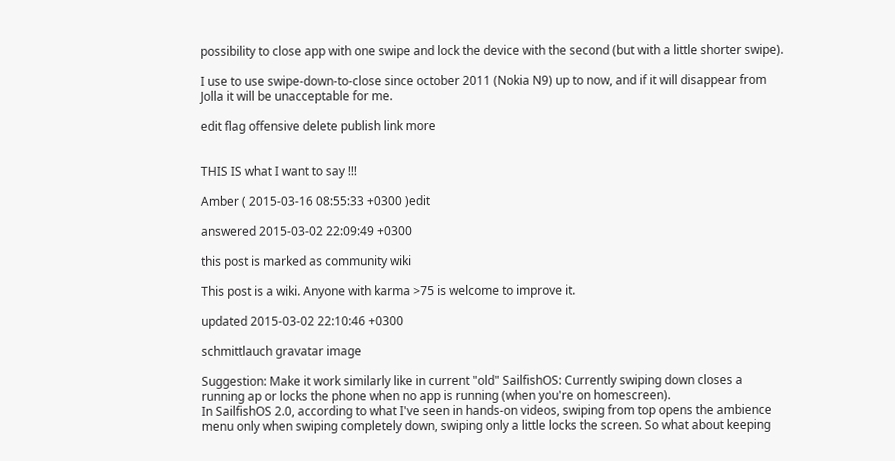possibility to close app with one swipe and lock the device with the second (but with a little shorter swipe).

I use to use swipe-down-to-close since october 2011 (Nokia N9) up to now, and if it will disappear from Jolla it will be unacceptable for me.

edit flag offensive delete publish link more


THIS IS what I want to say !!!

Amber ( 2015-03-16 08:55:33 +0300 )edit

answered 2015-03-02 22:09:49 +0300

this post is marked as community wiki

This post is a wiki. Anyone with karma >75 is welcome to improve it.

updated 2015-03-02 22:10:46 +0300

schmittlauch gravatar image

Suggestion: Make it work similarly like in current "old" SailfishOS: Currently swiping down closes a running ap or locks the phone when no app is running (when you're on homescreen).
In SailfishOS 2.0, according to what I've seen in hands-on videos, swiping from top opens the ambience menu only when swiping completely down, swiping only a little locks the screen. So what about keeping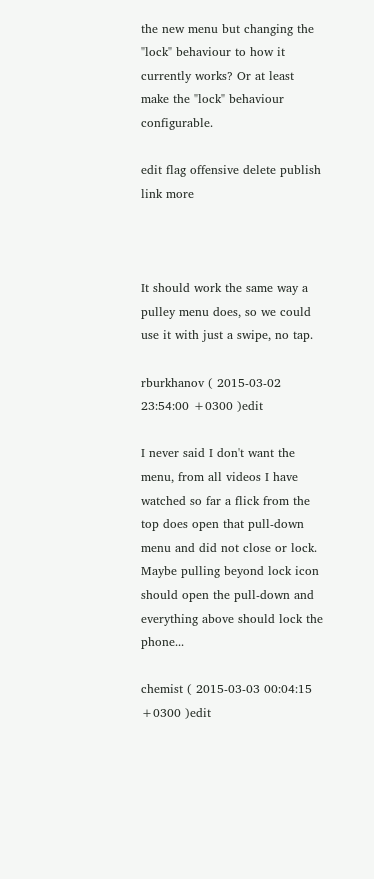the new menu but changing the "lock" behaviour to how it currently works? Or at least make the "lock" behaviour configurable.

edit flag offensive delete publish link more



It should work the same way a pulley menu does, so we could use it with just a swipe, no tap.

rburkhanov ( 2015-03-02 23:54:00 +0300 )edit

I never said I don't want the menu, from all videos I have watched so far a flick from the top does open that pull-down menu and did not close or lock. Maybe pulling beyond lock icon should open the pull-down and everything above should lock the phone...

chemist ( 2015-03-03 00:04:15 +0300 )edit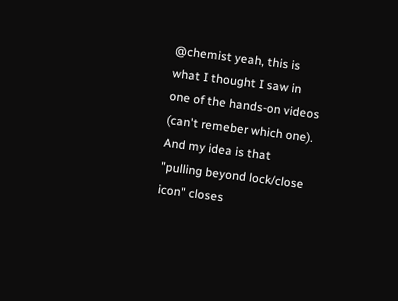@chemist yeah, this is what I thought I saw in one of the hands-on videos (can't remeber which one). And my idea is that "pulling beyond lock/close icon" closes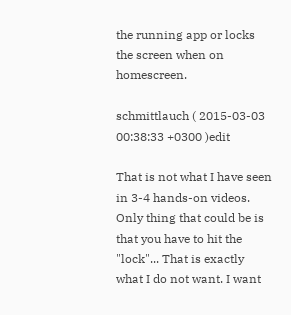the running app or locks the screen when on homescreen.

schmittlauch ( 2015-03-03 00:38:33 +0300 )edit

That is not what I have seen in 3-4 hands-on videos. Only thing that could be is that you have to hit the "lock"... That is exactly what I do not want. I want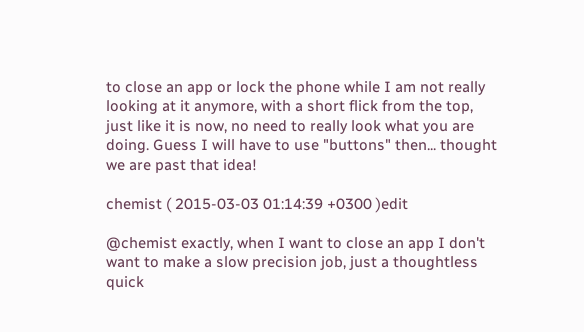to close an app or lock the phone while I am not really looking at it anymore, with a short flick from the top, just like it is now, no need to really look what you are doing. Guess I will have to use "buttons" then... thought we are past that idea!

chemist ( 2015-03-03 01:14:39 +0300 )edit

@chemist exactly, when I want to close an app I don't want to make a slow precision job, just a thoughtless quick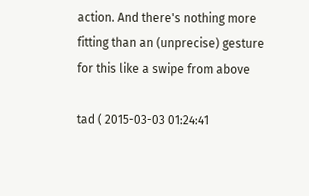action. And there's nothing more fitting than an (unprecise) gesture for this like a swipe from above

tad ( 2015-03-03 01:24:41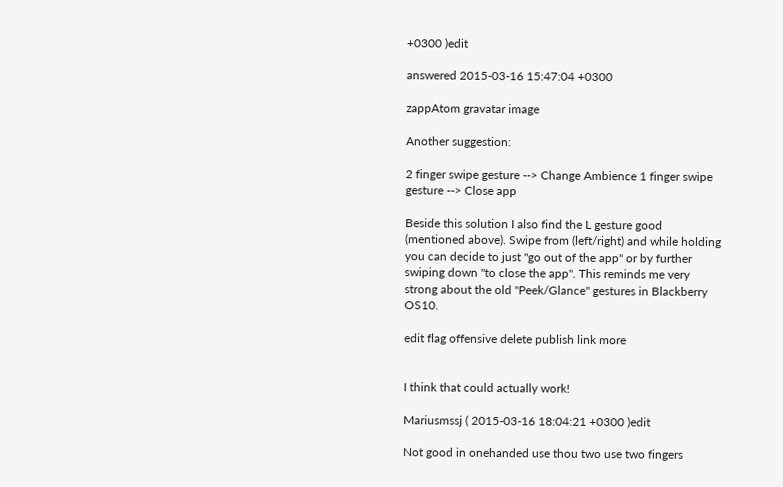+0300 )edit

answered 2015-03-16 15:47:04 +0300

zappAtom gravatar image

Another suggestion:

2 finger swipe gesture --> Change Ambience 1 finger swipe gesture --> Close app

Beside this solution I also find the L gesture good (mentioned above). Swipe from (left/right) and while holding you can decide to just "go out of the app" or by further swiping down "to close the app". This reminds me very strong about the old "Peek/Glance" gestures in Blackberry OS10.

edit flag offensive delete publish link more


I think that could actually work!

Mariusmssj ( 2015-03-16 18:04:21 +0300 )edit

Not good in onehanded use thou two use two fingers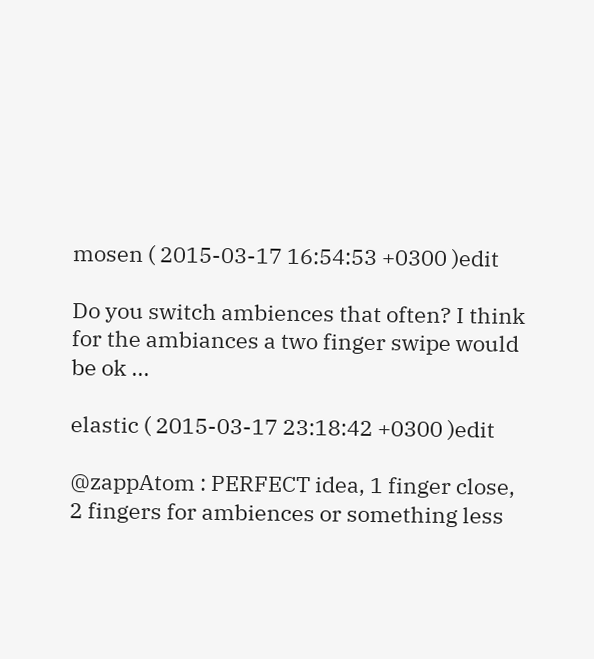mosen ( 2015-03-17 16:54:53 +0300 )edit

Do you switch ambiences that often? I think for the ambiances a two finger swipe would be ok ...

elastic ( 2015-03-17 23:18:42 +0300 )edit

@zappAtom : PERFECT idea, 1 finger close, 2 fingers for ambiences or something less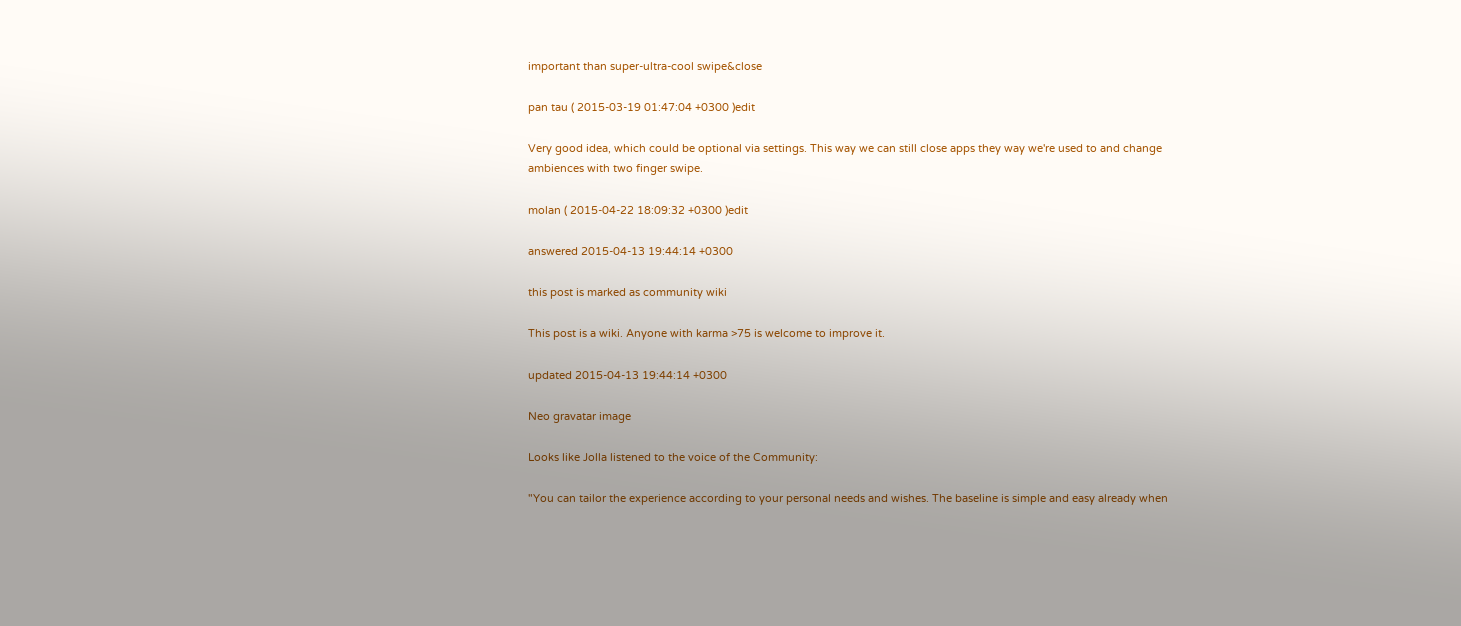important than super-ultra-cool swipe&close

pan tau ( 2015-03-19 01:47:04 +0300 )edit

Very good idea, which could be optional via settings. This way we can still close apps they way we're used to and change ambiences with two finger swipe.

molan ( 2015-04-22 18:09:32 +0300 )edit

answered 2015-04-13 19:44:14 +0300

this post is marked as community wiki

This post is a wiki. Anyone with karma >75 is welcome to improve it.

updated 2015-04-13 19:44:14 +0300

Neo gravatar image

Looks like Jolla listened to the voice of the Community:

"You can tailor the experience according to your personal needs and wishes. The baseline is simple and easy already when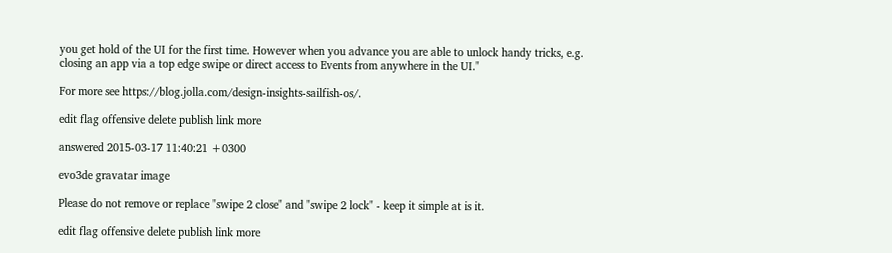you get hold of the UI for the first time. However when you advance you are able to unlock handy tricks, e.g. closing an app via a top edge swipe or direct access to Events from anywhere in the UI."

For more see https://blog.jolla.com/design-insights-sailfish-os/.

edit flag offensive delete publish link more

answered 2015-03-17 11:40:21 +0300

evo3de gravatar image

Please do not remove or replace "swipe 2 close" and "swipe 2 lock" - keep it simple at is it.

edit flag offensive delete publish link more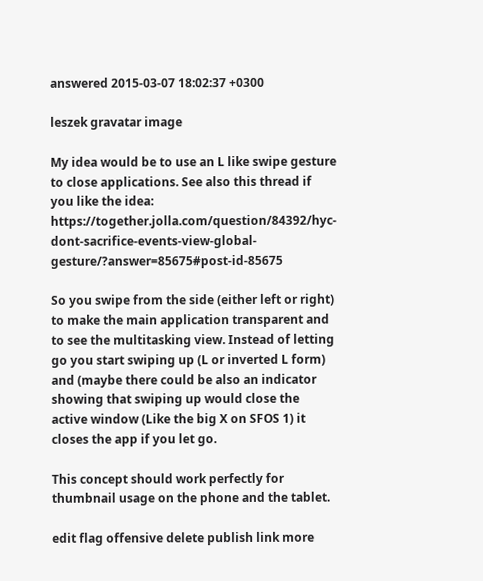answered 2015-03-07 18:02:37 +0300

leszek gravatar image

My idea would be to use an L like swipe gesture to close applications. See also this thread if you like the idea: https://together.jolla.com/question/84392/hyc-dont-sacrifice-events-view-global-gesture/?answer=85675#post-id-85675

So you swipe from the side (either left or right) to make the main application transparent and to see the multitasking view. Instead of letting go you start swiping up (L or inverted L form) and (maybe there could be also an indicator showing that swiping up would close the active window (Like the big X on SFOS 1) it closes the app if you let go.

This concept should work perfectly for thumbnail usage on the phone and the tablet.

edit flag offensive delete publish link more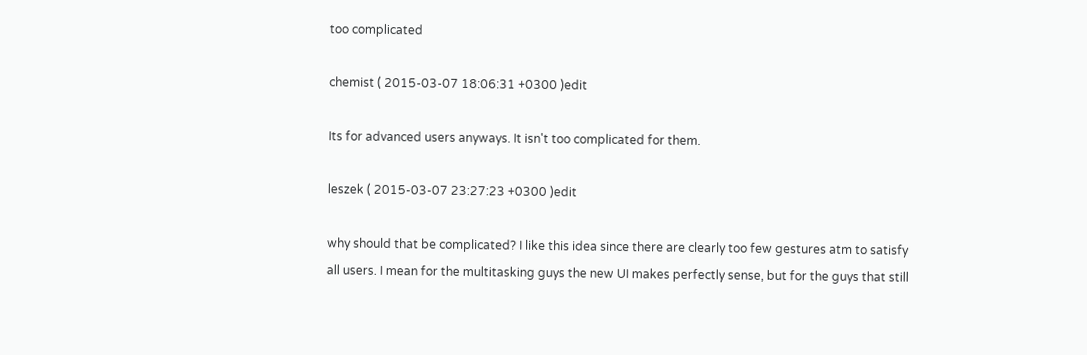too complicated

chemist ( 2015-03-07 18:06:31 +0300 )edit

Its for advanced users anyways. It isn't too complicated for them.

leszek ( 2015-03-07 23:27:23 +0300 )edit

why should that be complicated? I like this idea since there are clearly too few gestures atm to satisfy all users. I mean for the multitasking guys the new UI makes perfectly sense, but for the guys that still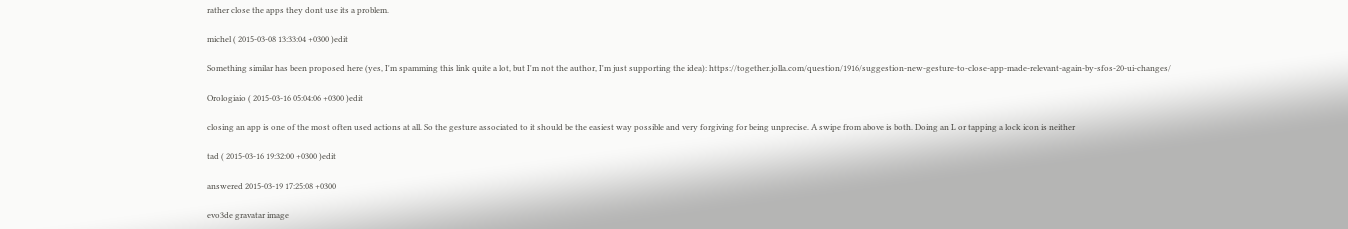rather close the apps they dont use its a problem.

michel ( 2015-03-08 13:33:04 +0300 )edit

Something similar has been proposed here (yes, I'm spamming this link quite a lot, but I'm not the author, I'm just supporting the idea): https://together.jolla.com/question/1916/suggestion-new-gesture-to-close-app-made-relevant-again-by-sfos-20-ui-changes/

Orologiaio ( 2015-03-16 05:04:06 +0300 )edit

closing an app is one of the most often used actions at all. So the gesture associated to it should be the easiest way possible and very forgiving for being unprecise. A swipe from above is both. Doing an L or tapping a lock icon is neither

tad ( 2015-03-16 19:32:00 +0300 )edit

answered 2015-03-19 17:25:08 +0300

evo3de gravatar image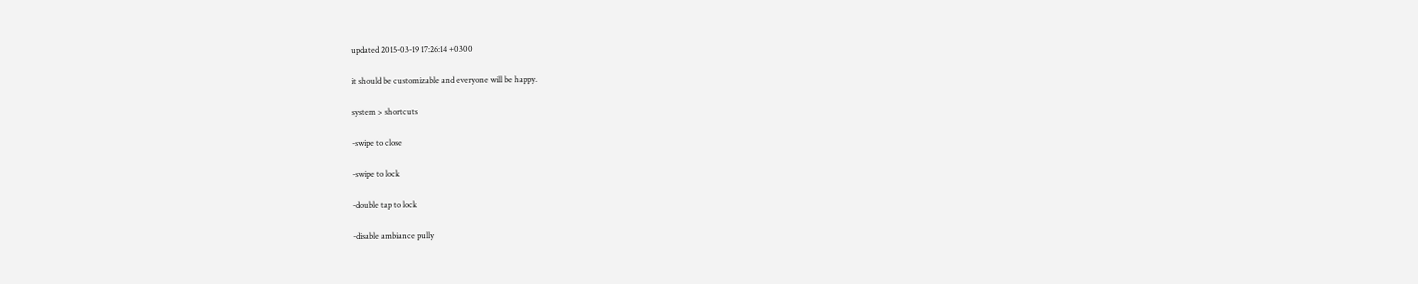updated 2015-03-19 17:26:14 +0300

it should be customizable and everyone will be happy.

system > shortcuts

-swipe to close

-swipe to lock

-double tap to lock

-disable ambiance pully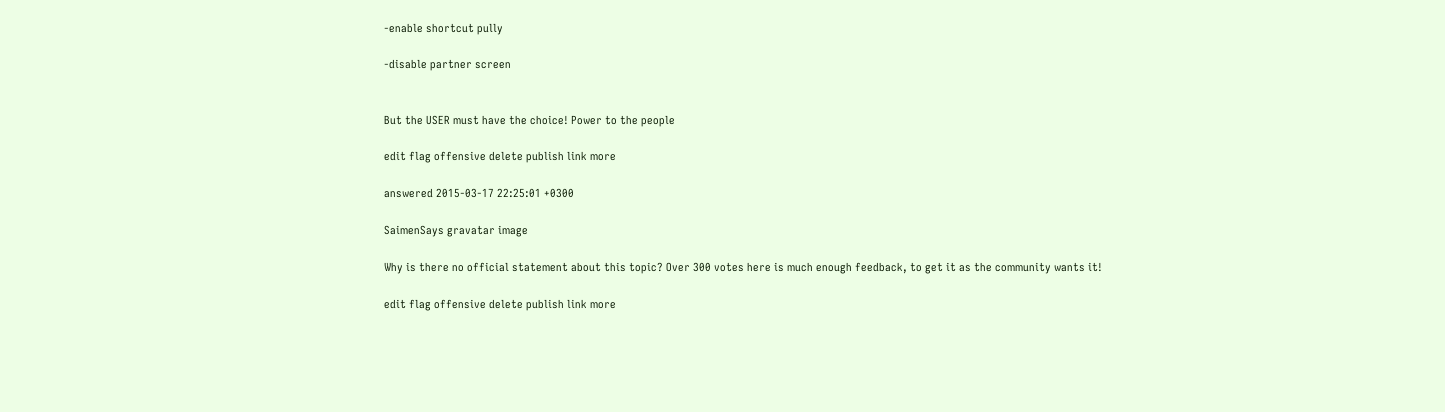-enable shortcut pully

-disable partner screen


But the USER must have the choice! Power to the people

edit flag offensive delete publish link more

answered 2015-03-17 22:25:01 +0300

SaimenSays gravatar image

Why is there no official statement about this topic? Over 300 votes here is much enough feedback, to get it as the community wants it!

edit flag offensive delete publish link more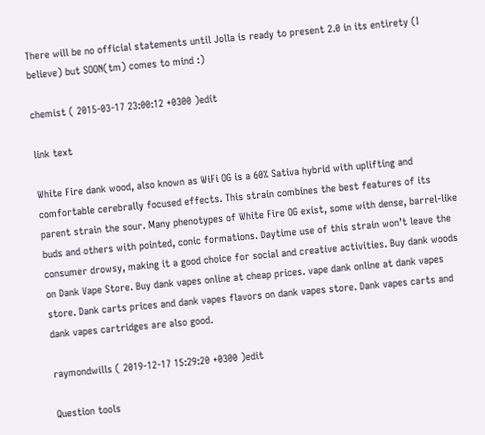There will be no official statements until Jolla is ready to present 2.0 in its entirety (I believe) but SOON(tm) comes to mind :)

chemist ( 2015-03-17 23:00:12 +0300 )edit

link text

White Fire dank wood, also known as WiFi OG is a 60% Sativa hybrid with uplifting and comfortable cerebrally focused effects. This strain combines the best features of its parent strain the sour. Many phenotypes of White Fire OG exist, some with dense, barrel-like buds and others with pointed, conic formations. Daytime use of this strain won’t leave the consumer drowsy, making it a good choice for social and creative activities. Buy dank woods on Dank Vape Store. Buy dank vapes online at cheap prices. vape dank online at dank vapes store. Dank carts prices and dank vapes flavors on dank vapes store. Dank vapes carts and dank vapes cartridges are also good.

raymondwills ( 2019-12-17 15:29:20 +0300 )edit

Question tools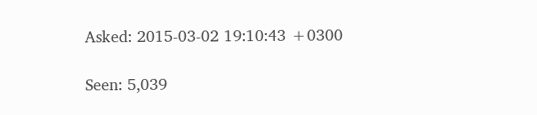Asked: 2015-03-02 19:10:43 +0300

Seen: 5,039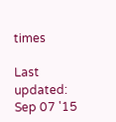times

Last updated: Sep 07 '15